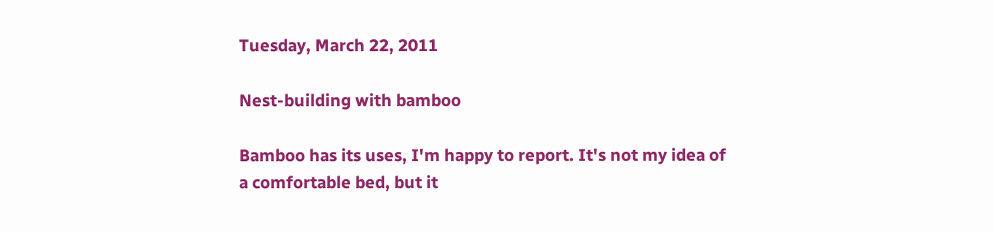Tuesday, March 22, 2011

Nest-building with bamboo

Bamboo has its uses, I'm happy to report. It's not my idea of a comfortable bed, but it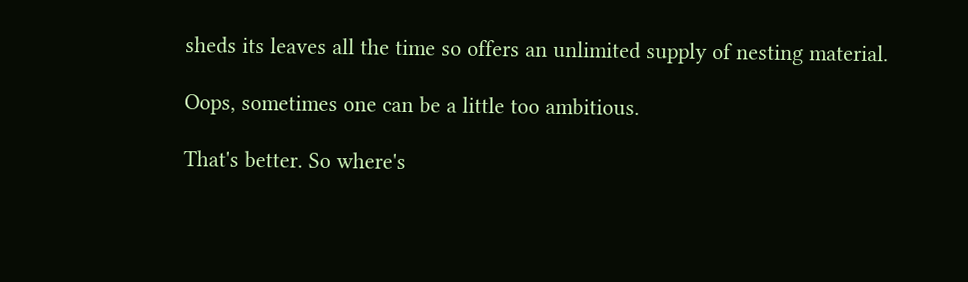sheds its leaves all the time so offers an unlimited supply of nesting material.

Oops, sometimes one can be a little too ambitious.

That's better. So where's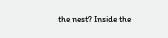the nest? Inside the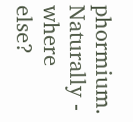phormium. Naturally - where else?